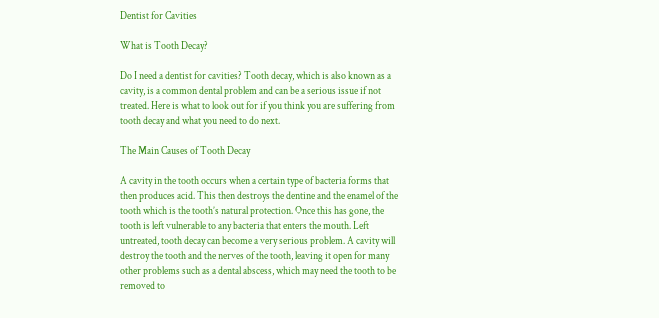Dentist for Cavities

What is Tooth Decay?

Do I need a dentist for cavities? Tooth decay, which is also known as a cavity, is a common dental problem and can be a serious issue if not treated. Here is what to look out for if you think you are suffering from tooth decay and what you need to do next.

The Main Causes of Tooth Decay

A cavity in the tooth occurs when a certain type of bacteria forms that then produces acid. This then destroys the dentine and the enamel of the tooth which is the tooth’s natural protection. Once this has gone, the tooth is left vulnerable to any bacteria that enters the mouth. Left untreated, tooth decay can become a very serious problem. A cavity will destroy the tooth and the nerves of the tooth, leaving it open for many other problems such as a dental abscess, which may need the tooth to be removed to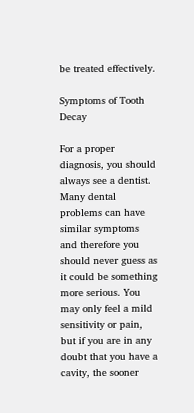be treated effectively.

Symptoms of Tooth Decay

For a proper diagnosis, you should always see a dentist. Many dental problems can have similar symptoms and therefore you should never guess as it could be something more serious. You may only feel a mild sensitivity or pain, but if you are in any doubt that you have a cavity, the sooner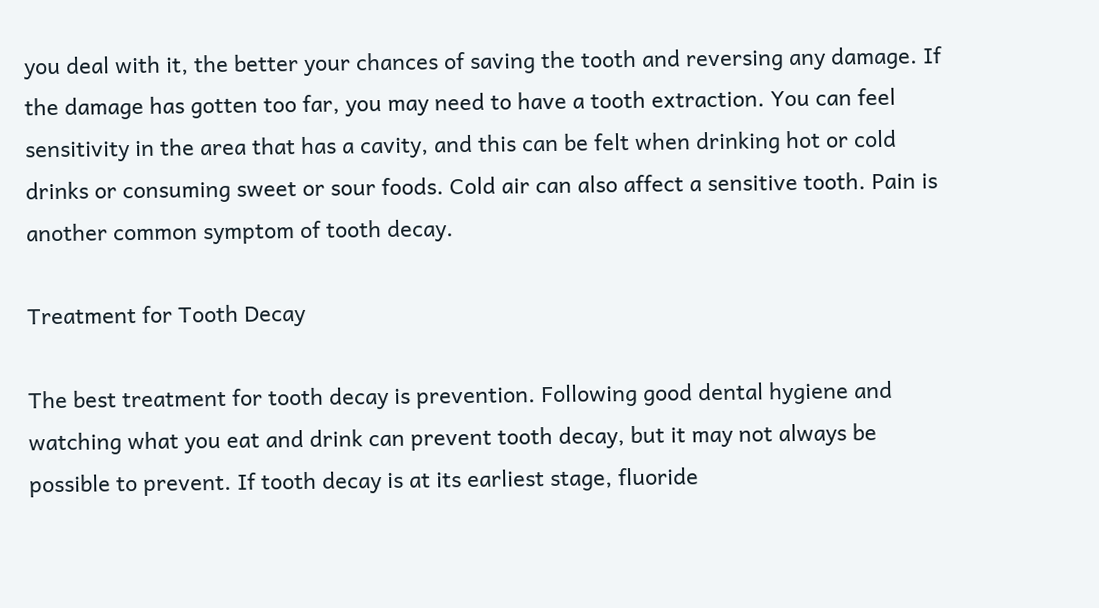you deal with it, the better your chances of saving the tooth and reversing any damage. If the damage has gotten too far, you may need to have a tooth extraction. You can feel sensitivity in the area that has a cavity, and this can be felt when drinking hot or cold drinks or consuming sweet or sour foods. Cold air can also affect a sensitive tooth. Pain is another common symptom of tooth decay.

Treatment for Tooth Decay

The best treatment for tooth decay is prevention. Following good dental hygiene and watching what you eat and drink can prevent tooth decay, but it may not always be possible to prevent. If tooth decay is at its earliest stage, fluoride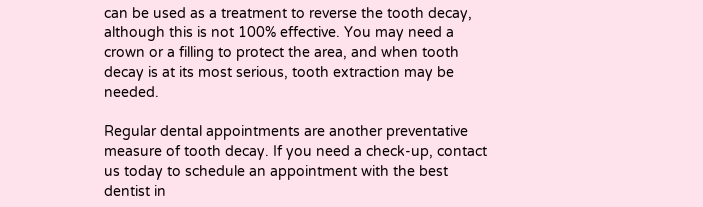can be used as a treatment to reverse the tooth decay, although this is not 100% effective. You may need a crown or a filling to protect the area, and when tooth decay is at its most serious, tooth extraction may be needed.

Regular dental appointments are another preventative measure of tooth decay. If you need a check-up, contact us today to schedule an appointment with the best dentist in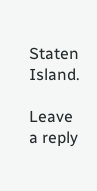Staten Island.

Leave a reply